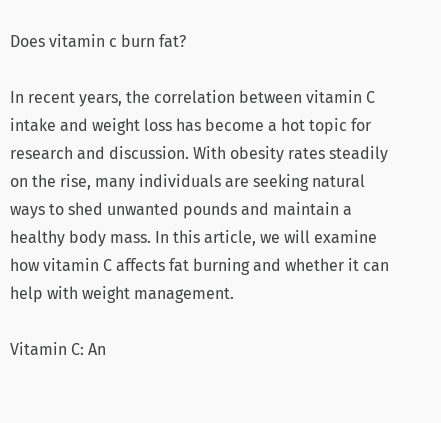Does vitamin c burn fat?

In recent years, the correlation between vitamin C intake and weight loss has become a hot topic for research and discussion. With obesity rates steadily on the rise, many individuals are seeking natural ways to shed unwanted pounds and maintain a healthy body mass. In this article, we will examine how vitamin C affects fat burning and whether it can help with weight management.

Vitamin C: An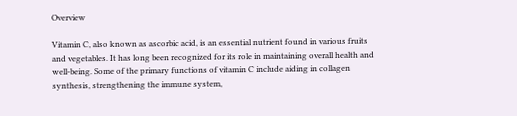Overview

Vitamin C, also known as ascorbic acid, is an essential nutrient found in various fruits and vegetables. It has long been recognized for its role in maintaining overall health and well-being. Some of the primary functions of vitamin C include aiding in collagen synthesis, strengthening the immune system,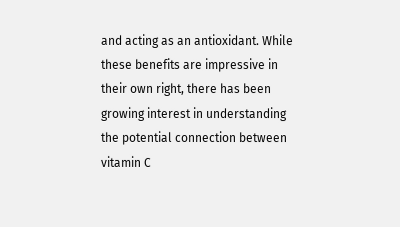and acting as an antioxidant. While these benefits are impressive in their own right, there has been growing interest in understanding the potential connection between vitamin C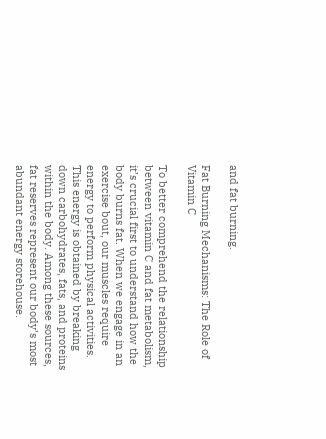and fat burning.

Fat Burning Mechanisms: The Role of Vitamin C

To better comprehend the relationship between vitamin C and fat metabolism, it’s crucial first to understand how the body burns fat. When we engage in an exercise bout, our muscles require energy to perform physical activities. This energy is obtained by breaking down carbohydrates, fats, and proteins within the body. Among these sources, fat reserves represent our body’s most abundant energy storehouse.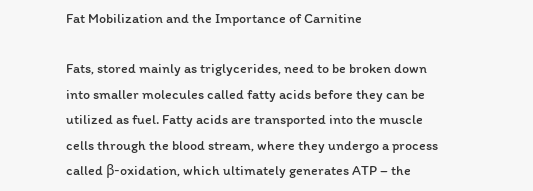Fat Mobilization and the Importance of Carnitine

Fats, stored mainly as triglycerides, need to be broken down into smaller molecules called fatty acids before they can be utilized as fuel. Fatty acids are transported into the muscle cells through the blood stream, where they undergo a process called β-oxidation, which ultimately generates ATP – the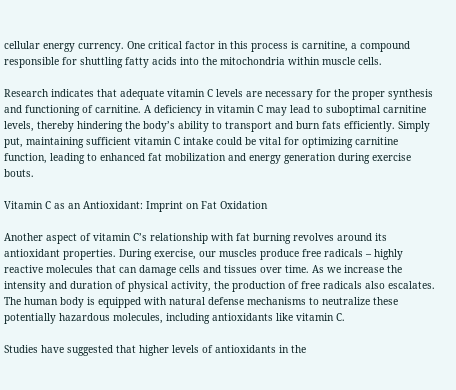cellular energy currency. One critical factor in this process is carnitine, a compound responsible for shuttling fatty acids into the mitochondria within muscle cells.

Research indicates that adequate vitamin C levels are necessary for the proper synthesis and functioning of carnitine. A deficiency in vitamin C may lead to suboptimal carnitine levels, thereby hindering the body’s ability to transport and burn fats efficiently. Simply put, maintaining sufficient vitamin C intake could be vital for optimizing carnitine function, leading to enhanced fat mobilization and energy generation during exercise bouts.

Vitamin C as an Antioxidant: Imprint on Fat Oxidation

Another aspect of vitamin C’s relationship with fat burning revolves around its antioxidant properties. During exercise, our muscles produce free radicals – highly reactive molecules that can damage cells and tissues over time. As we increase the intensity and duration of physical activity, the production of free radicals also escalates. The human body is equipped with natural defense mechanisms to neutralize these potentially hazardous molecules, including antioxidants like vitamin C.

Studies have suggested that higher levels of antioxidants in the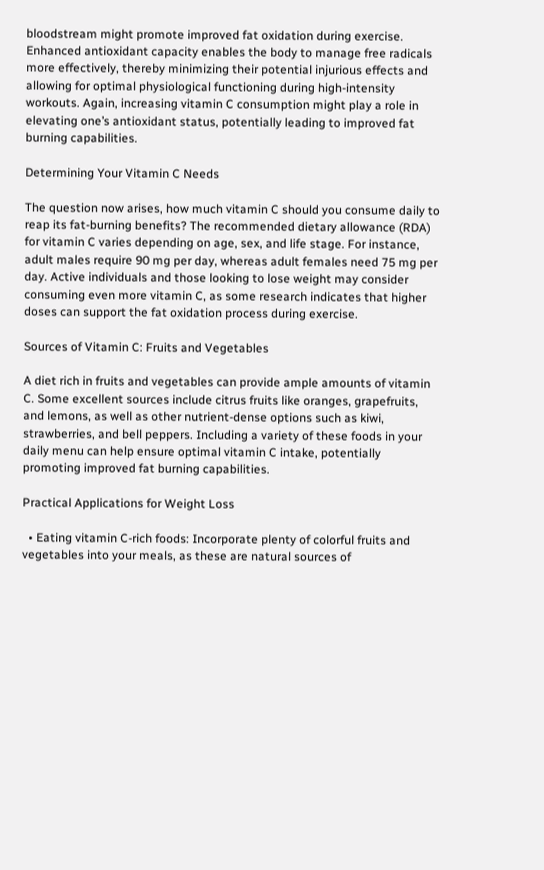bloodstream might promote improved fat oxidation during exercise. Enhanced antioxidant capacity enables the body to manage free radicals more effectively, thereby minimizing their potential injurious effects and allowing for optimal physiological functioning during high-intensity workouts. Again, increasing vitamin C consumption might play a role in elevating one’s antioxidant status, potentially leading to improved fat burning capabilities.

Determining Your Vitamin C Needs

The question now arises, how much vitamin C should you consume daily to reap its fat-burning benefits? The recommended dietary allowance (RDA) for vitamin C varies depending on age, sex, and life stage. For instance, adult males require 90 mg per day, whereas adult females need 75 mg per day. Active individuals and those looking to lose weight may consider consuming even more vitamin C, as some research indicates that higher doses can support the fat oxidation process during exercise.

Sources of Vitamin C: Fruits and Vegetables

A diet rich in fruits and vegetables can provide ample amounts of vitamin C. Some excellent sources include citrus fruits like oranges, grapefruits, and lemons, as well as other nutrient-dense options such as kiwi, strawberries, and bell peppers. Including a variety of these foods in your daily menu can help ensure optimal vitamin C intake, potentially promoting improved fat burning capabilities.

Practical Applications for Weight Loss

  • Eating vitamin C-rich foods: Incorporate plenty of colorful fruits and vegetables into your meals, as these are natural sources of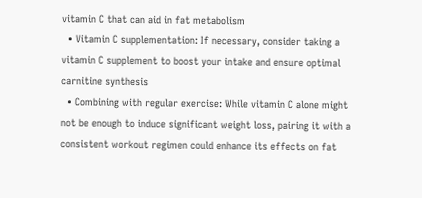vitamin C that can aid in fat metabolism
  • Vitamin C supplementation: If necessary, consider taking a vitamin C supplement to boost your intake and ensure optimal carnitine synthesis
  • Combining with regular exercise: While vitamin C alone might not be enough to induce significant weight loss, pairing it with a consistent workout regimen could enhance its effects on fat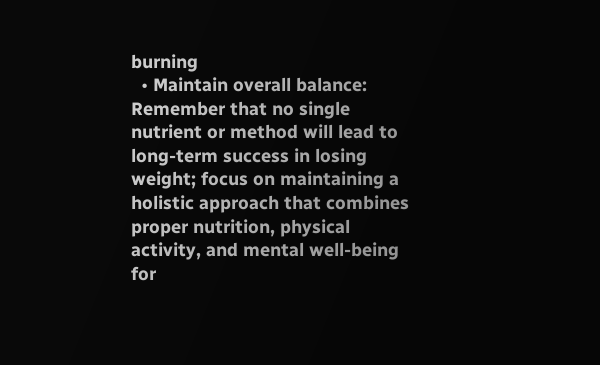burning
  • Maintain overall balance: Remember that no single nutrient or method will lead to long-term success in losing weight; focus on maintaining a holistic approach that combines proper nutrition, physical activity, and mental well-being for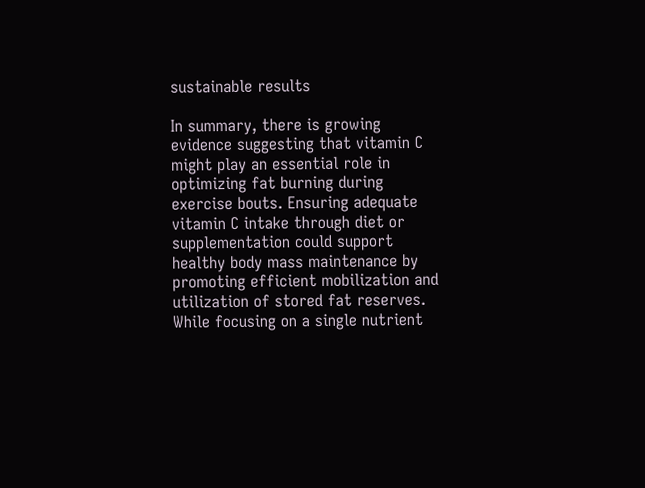sustainable results

In summary, there is growing evidence suggesting that vitamin C might play an essential role in optimizing fat burning during exercise bouts. Ensuring adequate vitamin C intake through diet or supplementation could support healthy body mass maintenance by promoting efficient mobilization and utilization of stored fat reserves. While focusing on a single nutrient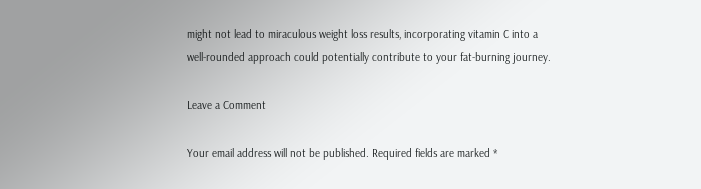might not lead to miraculous weight loss results, incorporating vitamin C into a well-rounded approach could potentially contribute to your fat-burning journey.

Leave a Comment

Your email address will not be published. Required fields are marked *